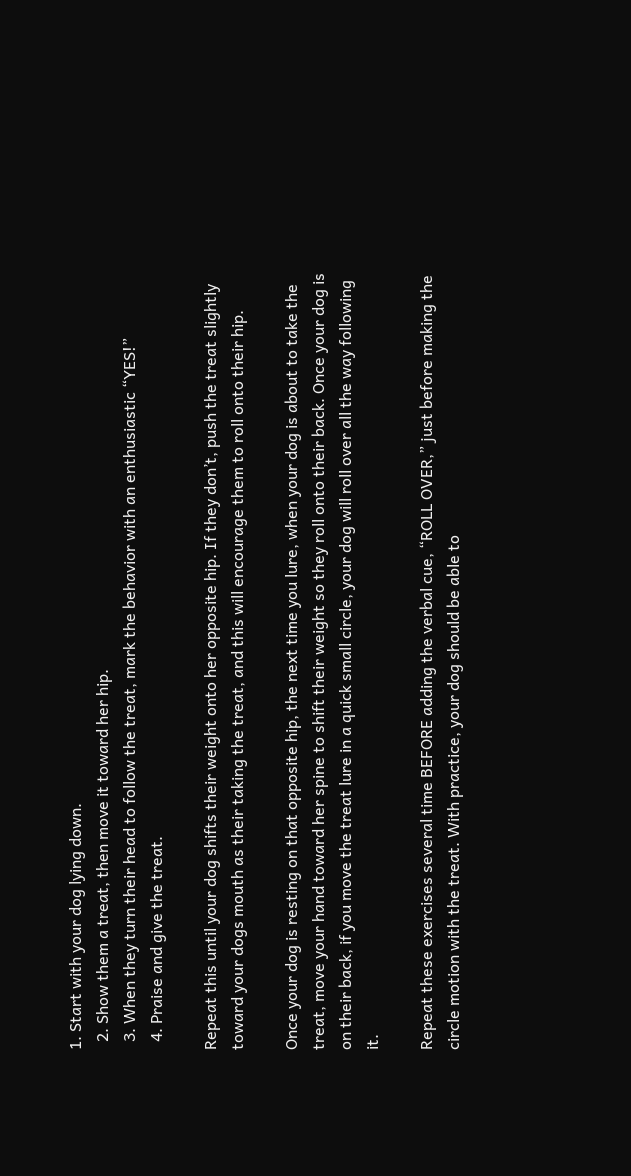1. Start with your dog lying down.
  2. Show them a treat, then move it toward her hip.
  3. When they turn their head to follow the treat, mark the behavior with an enthusiastic “YES!”
  4. Praise and give the treat.

Repeat this until your dog shifts their weight onto her opposite hip. If they don’t, push the treat slightly toward your dogs mouth as their taking the treat, and this will encourage them to roll onto their hip.

Once your dog is resting on that opposite hip, the next time you lure, when your dog is about to take the treat, move your hand toward her spine to shift their weight so they roll onto their back. Once your dog is on their back, if you move the treat lure in a quick small circle, your dog will roll over all the way following it.

Repeat these exercises several time BEFORE adding the verbal cue, “ROLL OVER,” just before making the circle motion with the treat. With practice, your dog should be able to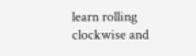learn rolling clockwise and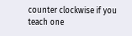counter clockwise if you teach one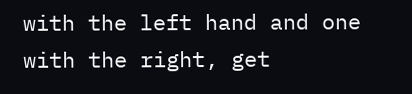with the left hand and one with the right, get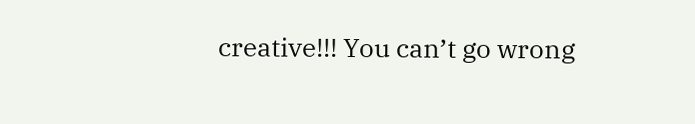creative!!! You can’t go wrong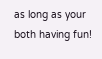as long as your both having fun!